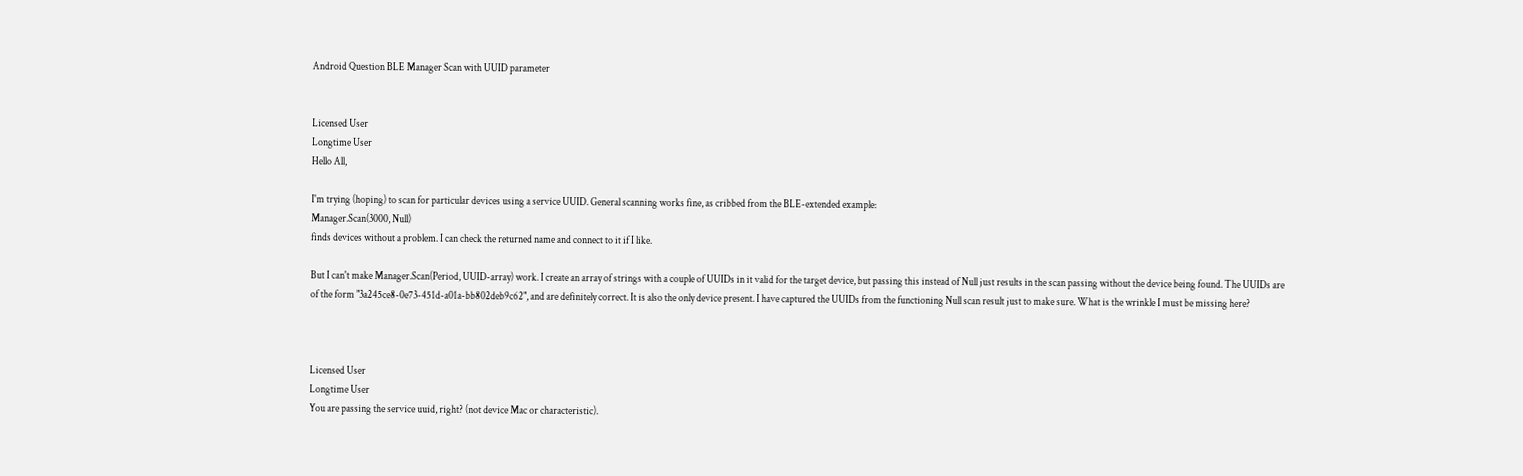Android Question BLE Manager Scan with UUID parameter


Licensed User
Longtime User
Hello All,

I'm trying (hoping) to scan for particular devices using a service UUID. General scanning works fine, as cribbed from the BLE-extended example:
Manager.Scan(3000, Null)
finds devices without a problem. I can check the returned name and connect to it if I like.

But I can't make Manager.Scan(Period, UUID-array) work. I create an array of strings with a couple of UUIDs in it valid for the target device, but passing this instead of Null just results in the scan passing without the device being found. The UUIDs are of the form "3a245ce8-0e73-451d-a01a-bb802deb9c62", and are definitely correct. It is also the only device present. I have captured the UUIDs from the functioning Null scan result just to make sure. What is the wrinkle I must be missing here?



Licensed User
Longtime User
You are passing the service uuid, right? (not device Mac or characteristic).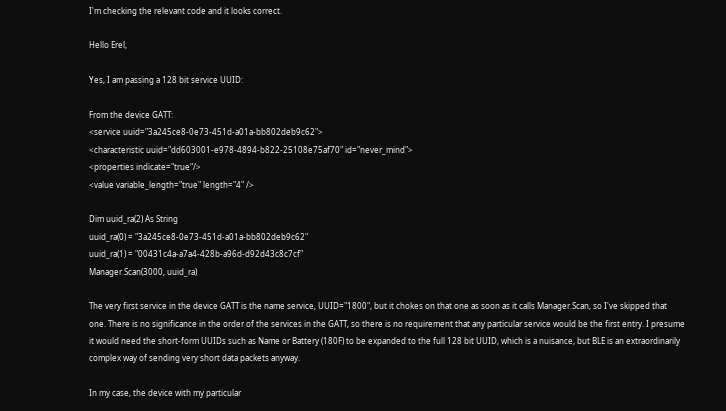I'm checking the relevant code and it looks correct.

Hello Erel,

Yes, I am passing a 128 bit service UUID:

From the device GATT:
<service uuid="3a245ce8-0e73-451d-a01a-bb802deb9c62">
<characteristic uuid="dd603001-e978-4894-b822-25108e75af70" id="never_mind">
<properties indicate="true"/>
<value variable_length="true" length="4" />

Dim uuid_ra(2) As String
uuid_ra(0) = "3a245ce8-0e73-451d-a01a-bb802deb9c62"
uuid_ra(1) = "00431c4a-a7a4-428b-a96d-d92d43c8c7cf"
Manager.Scan(3000, uuid_ra)

The very first service in the device GATT is the name service, UUID="1800", but it chokes on that one as soon as it calls Manager.Scan, so I've skipped that one. There is no significance in the order of the services in the GATT, so there is no requirement that any particular service would be the first entry. I presume it would need the short-form UUIDs such as Name or Battery (180F) to be expanded to the full 128 bit UUID, which is a nuisance, but BLE is an extraordinarily complex way of sending very short data packets anyway.

In my case, the device with my particular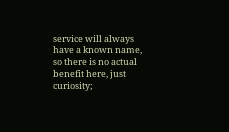service will always have a known name, so there is no actual benefit here, just curiosity;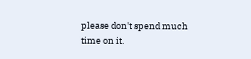please don't spend much time on it.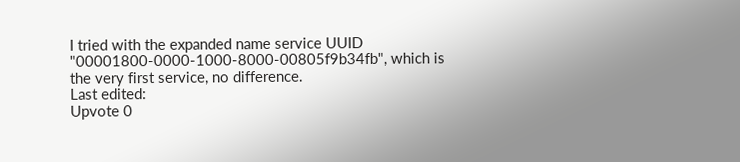I tried with the expanded name service UUID "00001800-0000-1000-8000-00805f9b34fb", which is the very first service, no difference.
Last edited:
Upvote 0